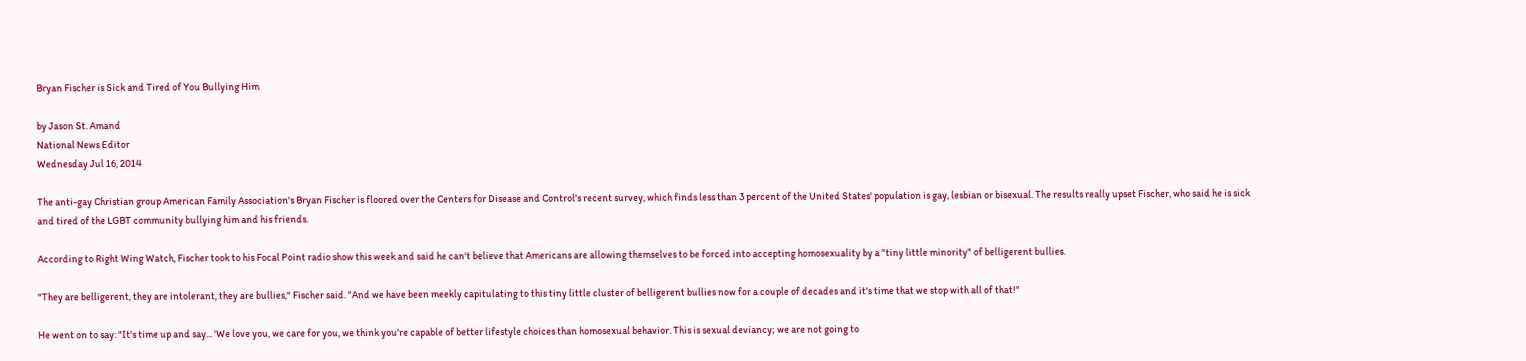Bryan Fischer is Sick and Tired of You Bullying Him

by Jason St. Amand
National News Editor
Wednesday Jul 16, 2014

The anti-gay Christian group American Family Association's Bryan Fischer is floored over the Centers for Disease and Control's recent survey, which finds less than 3 percent of the United States' population is gay, lesbian or bisexual. The results really upset Fischer, who said he is sick and tired of the LGBT community bullying him and his friends.

According to Right Wing Watch, Fischer took to his Focal Point radio show this week and said he can't believe that Americans are allowing themselves to be forced into accepting homosexuality by a "tiny little minority" of belligerent bullies.

"They are belligerent, they are intolerant, they are bullies," Fischer said. "And we have been meekly capitulating to this tiny little cluster of belligerent bullies now for a couple of decades and it's time that we stop with all of that!"

He went on to say: "It's time up and say... 'We love you, we care for you, we think you're capable of better lifestyle choices than homosexual behavior. This is sexual deviancy; we are not going to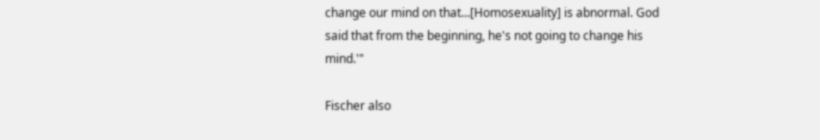change our mind on that...[Homosexuality] is abnormal. God said that from the beginning, he's not going to change his mind.'"

Fischer also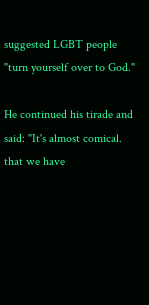suggested LGBT people "turn yourself over to God."

He continued his tirade and said: "It's almost comical. that we have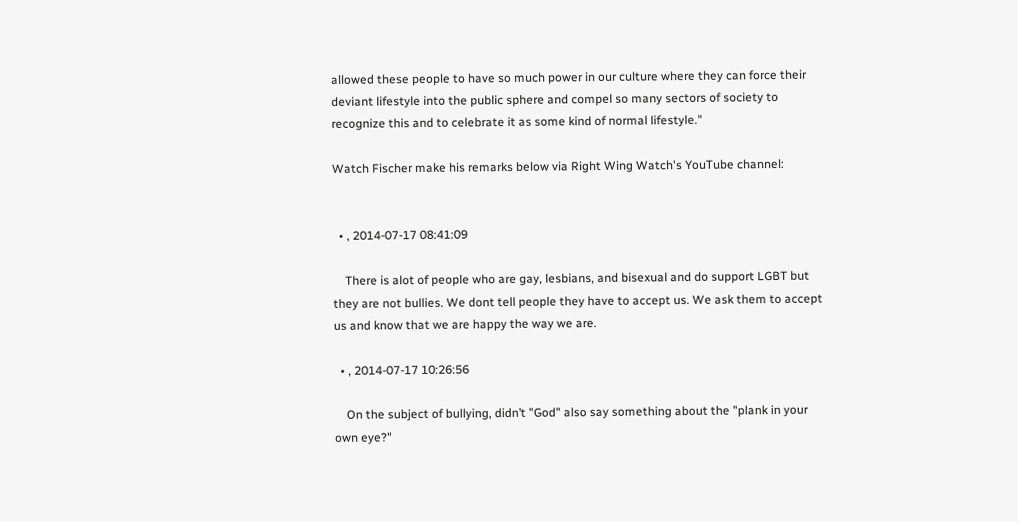allowed these people to have so much power in our culture where they can force their deviant lifestyle into the public sphere and compel so many sectors of society to recognize this and to celebrate it as some kind of normal lifestyle."

Watch Fischer make his remarks below via Right Wing Watch's YouTube channel:


  • , 2014-07-17 08:41:09

    There is alot of people who are gay, lesbians, and bisexual and do support LGBT but they are not bullies. We dont tell people they have to accept us. We ask them to accept us and know that we are happy the way we are.

  • , 2014-07-17 10:26:56

    On the subject of bullying, didn’t "God" also say something about the "plank in your own eye?"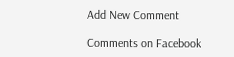Add New Comment

Comments on Facebook